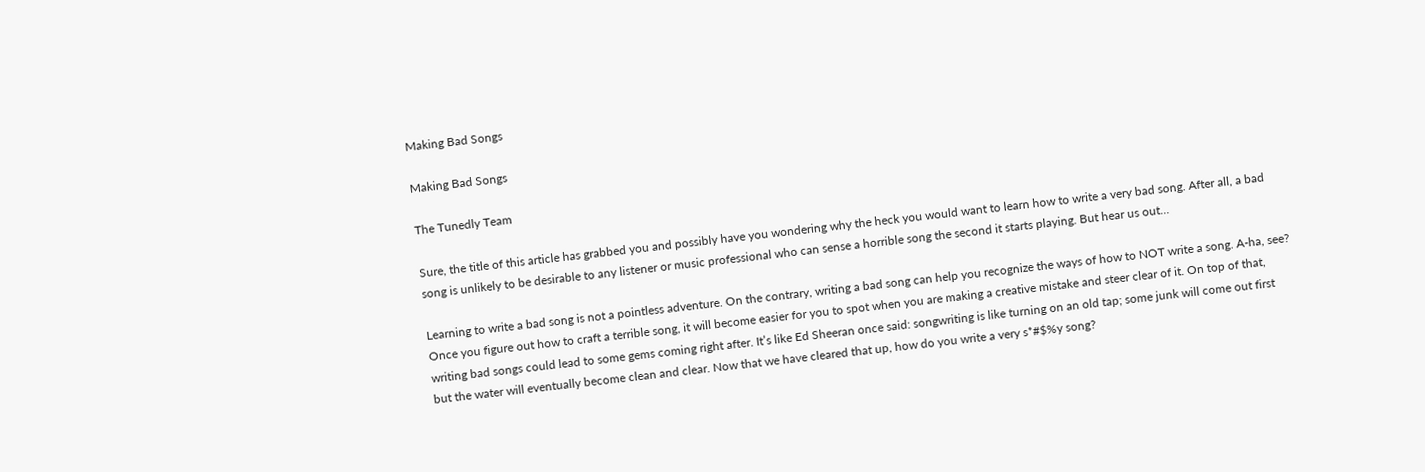Making Bad Songs

Making Bad Songs

The Tunedly Team

Sure, the title of this article has grabbed you and possibly have you wondering why the heck you would want to learn how to write a very bad song. After all, a bad song is unlikely to be desirable to any listener or music professional who can sense a horrible song the second it starts playing. But hear us out…

Learning to write a bad song is not a pointless adventure. On the contrary, writing a bad song can help you recognize the ways of how to NOT write a song. A-ha, see? Once you figure out how to craft a terrible song, it will become easier for you to spot when you are making a creative mistake and steer clear of it. On top of that, writing bad songs could lead to some gems coming right after. It’s like Ed Sheeran once said: songwriting is like turning on an old tap; some junk will come out first but the water will eventually become clean and clear. Now that we have cleared that up, how do you write a very s*#$%y song?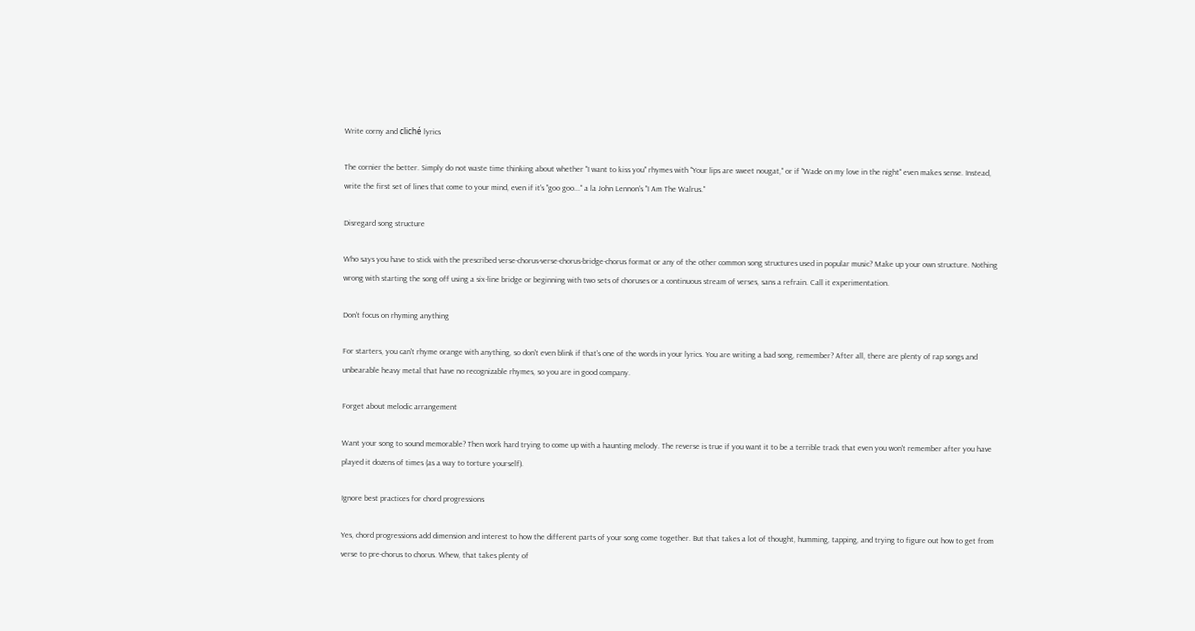Write corny and cliché lyrics

The cornier the better. Simply do not waste time thinking about whether "I want to kiss you" rhymes with "Your lips are sweet nougat," or if "Wade on my love in the night" even makes sense. Instead, write the first set of lines that come to your mind, even if it's "goo goo..." a la John Lennon's "I Am The Walrus."

Disregard song structure

Who says you have to stick with the prescribed verse-chorus-verse-chorus-bridge-chorus format or any of the other common song structures used in popular music? Make up your own structure. Nothing wrong with starting the song off using a six-line bridge or beginning with two sets of choruses or a continuous stream of verses, sans a refrain. Call it experimentation.

Don’t focus on rhyming anything

For starters, you can't rhyme orange with anything, so don't even blink if that's one of the words in your lyrics. You are writing a bad song, remember? After all, there are plenty of rap songs and unbearable heavy metal that have no recognizable rhymes, so you are in good company.

Forget about melodic arrangement

Want your song to sound memorable? Then work hard trying to come up with a haunting melody. The reverse is true if you want it to be a terrible track that even you won't remember after you have played it dozens of times (as a way to torture yourself).

Ignore best practices for chord progressions

Yes, chord progressions add dimension and interest to how the different parts of your song come together. But that takes a lot of thought, humming, tapping, and trying to figure out how to get from verse to pre-chorus to chorus. Whew, that takes plenty of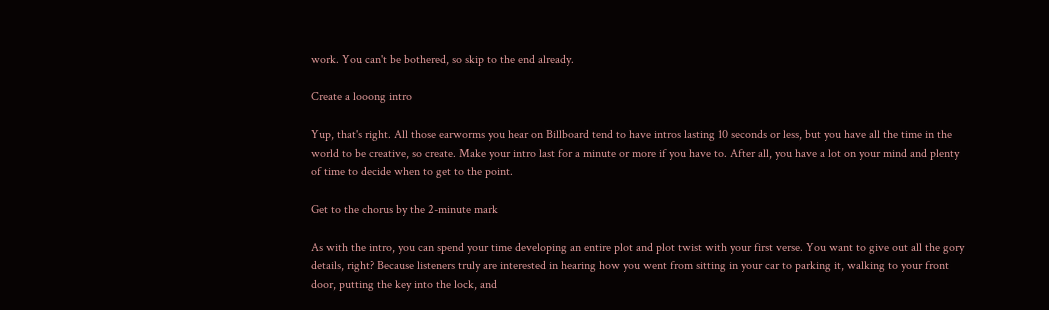work. You can't be bothered, so skip to the end already.

Create a looong intro

Yup, that's right. All those earworms you hear on Billboard tend to have intros lasting 10 seconds or less, but you have all the time in the world to be creative, so create. Make your intro last for a minute or more if you have to. After all, you have a lot on your mind and plenty of time to decide when to get to the point.

Get to the chorus by the 2-minute mark

As with the intro, you can spend your time developing an entire plot and plot twist with your first verse. You want to give out all the gory details, right? Because listeners truly are interested in hearing how you went from sitting in your car to parking it, walking to your front door, putting the key into the lock, and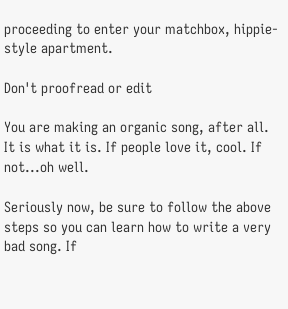proceeding to enter your matchbox, hippie-style apartment.

Don't proofread or edit

You are making an organic song, after all. It is what it is. If people love it, cool. If not...oh well.

Seriously now, be sure to follow the above steps so you can learn how to write a very bad song. If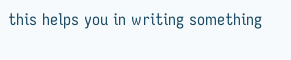this helps you in writing something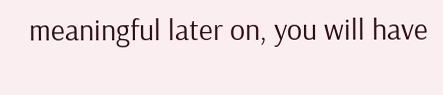meaningful later on, you will have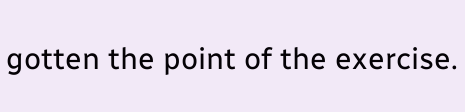gotten the point of the exercise.